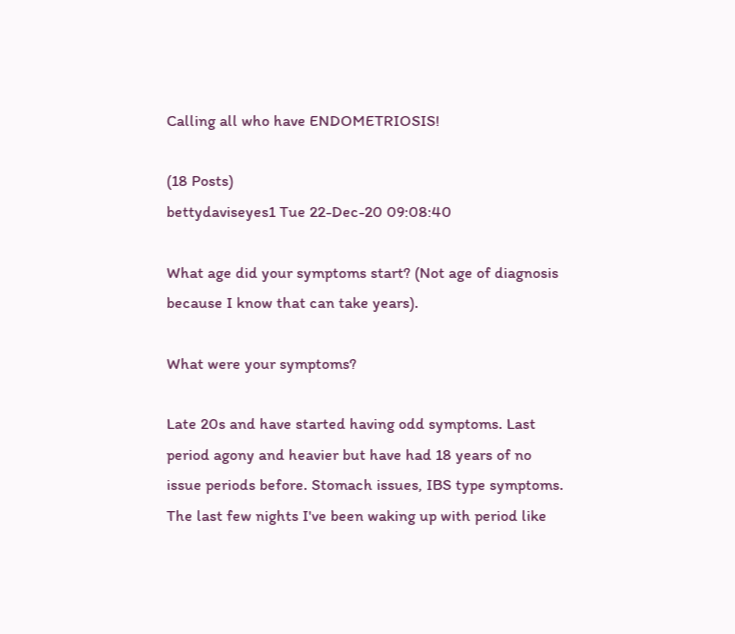Calling all who have ENDOMETRIOSIS!

(18 Posts)
bettydaviseyes1 Tue 22-Dec-20 09:08:40

What age did your symptoms start? (Not age of diagnosis because I know that can take years).

What were your symptoms?

Late 20s and have started having odd symptoms. Last period agony and heavier but have had 18 years of no issue periods before. Stomach issues, IBS type symptoms. The last few nights I've been waking up with period like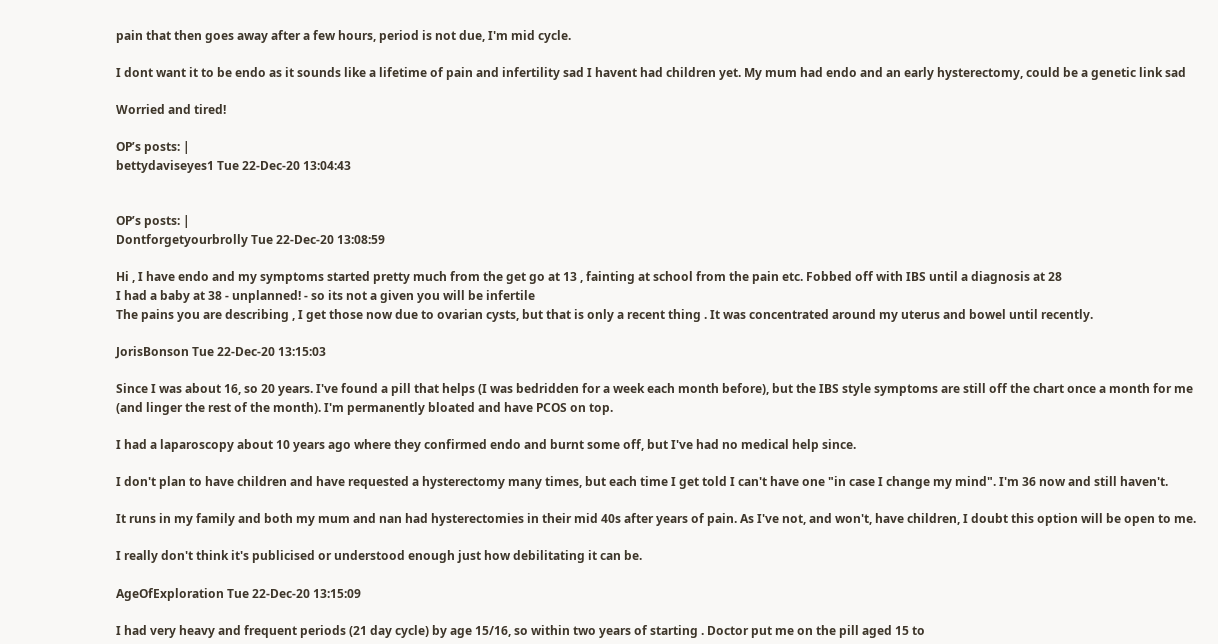pain that then goes away after a few hours, period is not due, I'm mid cycle.

I dont want it to be endo as it sounds like a lifetime of pain and infertility sad I havent had children yet. My mum had endo and an early hysterectomy, could be a genetic link sad

Worried and tired!

OP’s posts: |
bettydaviseyes1 Tue 22-Dec-20 13:04:43


OP’s posts: |
Dontforgetyourbrolly Tue 22-Dec-20 13:08:59

Hi , I have endo and my symptoms started pretty much from the get go at 13 , fainting at school from the pain etc. Fobbed off with IBS until a diagnosis at 28
I had a baby at 38 - unplanned! - so its not a given you will be infertile
The pains you are describing , I get those now due to ovarian cysts, but that is only a recent thing . It was concentrated around my uterus and bowel until recently.

JorisBonson Tue 22-Dec-20 13:15:03

Since I was about 16, so 20 years. I've found a pill that helps (I was bedridden for a week each month before), but the IBS style symptoms are still off the chart once a month for me (and linger the rest of the month). I'm permanently bloated and have PCOS on top.

I had a laparoscopy about 10 years ago where they confirmed endo and burnt some off, but I've had no medical help since.

I don't plan to have children and have requested a hysterectomy many times, but each time I get told I can't have one "in case I change my mind". I'm 36 now and still haven't.

It runs in my family and both my mum and nan had hysterectomies in their mid 40s after years of pain. As I've not, and won't, have children, I doubt this option will be open to me.

I really don't think it's publicised or understood enough just how debilitating it can be.

AgeOfExploration Tue 22-Dec-20 13:15:09

I had very heavy and frequent periods (21 day cycle) by age 15/16, so within two years of starting . Doctor put me on the pill aged 15 to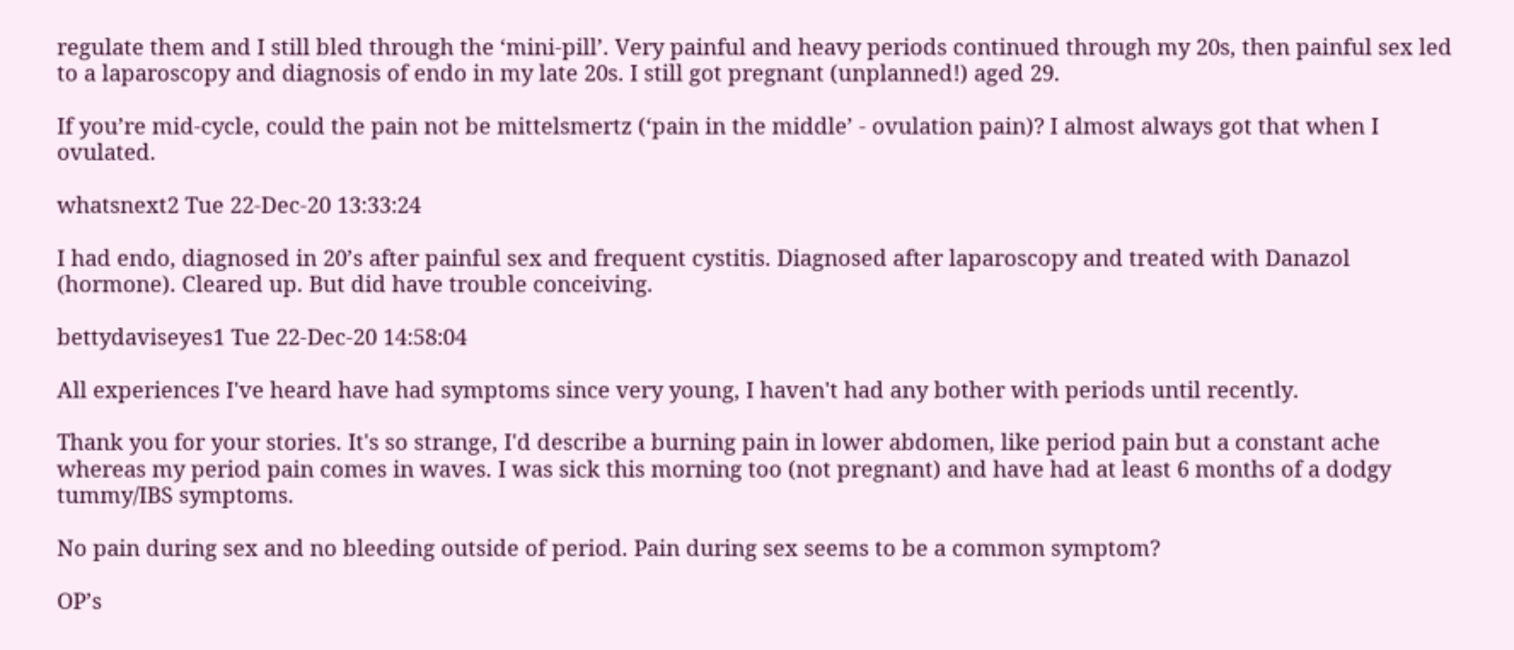regulate them and I still bled through the ‘mini-pill’. Very painful and heavy periods continued through my 20s, then painful sex led to a laparoscopy and diagnosis of endo in my late 20s. I still got pregnant (unplanned!) aged 29.

If you’re mid-cycle, could the pain not be mittelsmertz (‘pain in the middle’ - ovulation pain)? I almost always got that when I ovulated.

whatsnext2 Tue 22-Dec-20 13:33:24

I had endo, diagnosed in 20’s after painful sex and frequent cystitis. Diagnosed after laparoscopy and treated with Danazol (hormone). Cleared up. But did have trouble conceiving.

bettydaviseyes1 Tue 22-Dec-20 14:58:04

All experiences I've heard have had symptoms since very young, I haven't had any bother with periods until recently.

Thank you for your stories. It's so strange, I'd describe a burning pain in lower abdomen, like period pain but a constant ache whereas my period pain comes in waves. I was sick this morning too (not pregnant) and have had at least 6 months of a dodgy tummy/IBS symptoms.

No pain during sex and no bleeding outside of period. Pain during sex seems to be a common symptom?

OP’s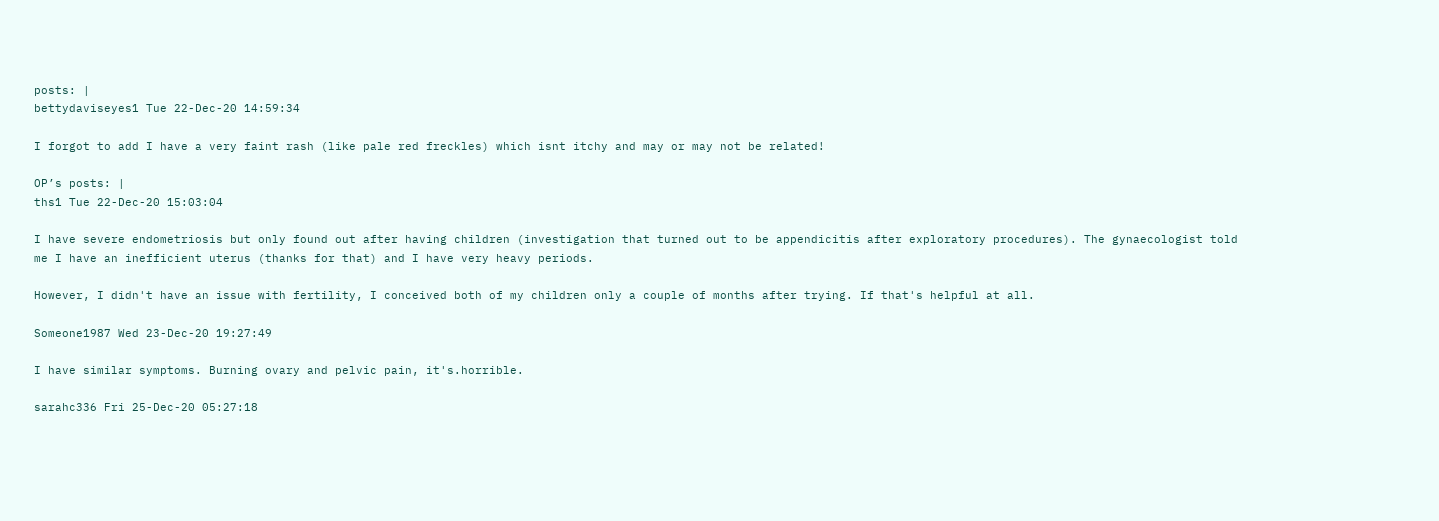posts: |
bettydaviseyes1 Tue 22-Dec-20 14:59:34

I forgot to add I have a very faint rash (like pale red freckles) which isnt itchy and may or may not be related!

OP’s posts: |
ths1 Tue 22-Dec-20 15:03:04

I have severe endometriosis but only found out after having children (investigation that turned out to be appendicitis after exploratory procedures). The gynaecologist told me I have an inefficient uterus (thanks for that) and I have very heavy periods.

However, I didn't have an issue with fertility, I conceived both of my children only a couple of months after trying. If that's helpful at all.

Someone1987 Wed 23-Dec-20 19:27:49

I have similar symptoms. Burning ovary and pelvic pain, it's.horrible.

sarahc336 Fri 25-Dec-20 05:27:18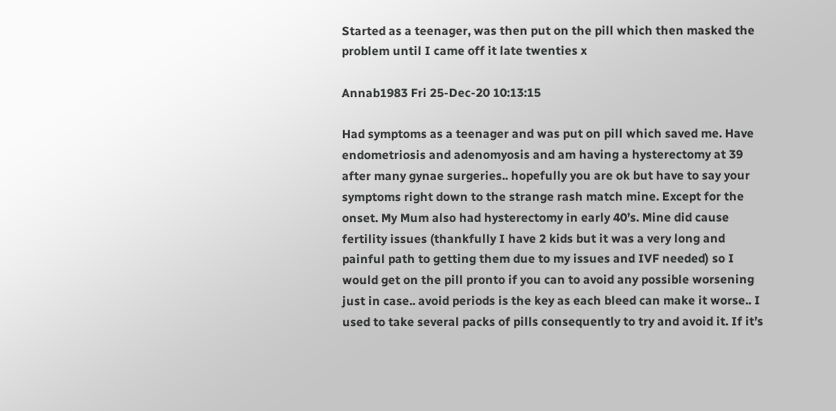Started as a teenager, was then put on the pill which then masked the problem until I came off it late twenties x

Annab1983 Fri 25-Dec-20 10:13:15

Had symptoms as a teenager and was put on pill which saved me. Have endometriosis and adenomyosis and am having a hysterectomy at 39 after many gynae surgeries.. hopefully you are ok but have to say your symptoms right down to the strange rash match mine. Except for the onset. My Mum also had hysterectomy in early 40’s. Mine did cause fertility issues (thankfully I have 2 kids but it was a very long and painful path to getting them due to my issues and IVF needed) so I would get on the pill pronto if you can to avoid any possible worsening just in case.. avoid periods is the key as each bleed can make it worse.. I used to take several packs of pills consequently to try and avoid it. If it’s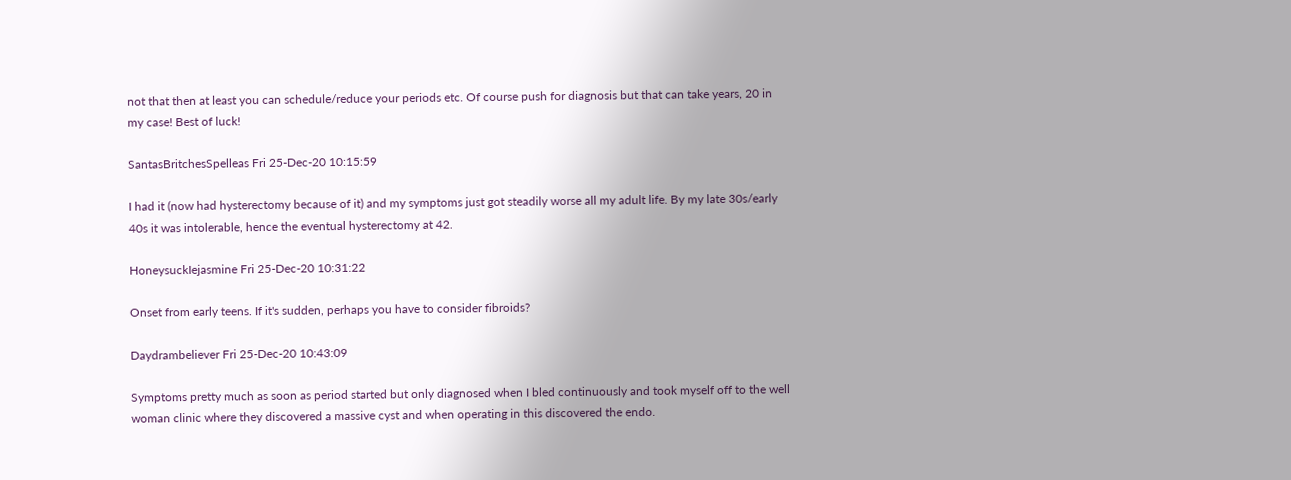not that then at least you can schedule/reduce your periods etc. Of course push for diagnosis but that can take years, 20 in my case! Best of luck!

SantasBritchesSpelleas Fri 25-Dec-20 10:15:59

I had it (now had hysterectomy because of it) and my symptoms just got steadily worse all my adult life. By my late 30s/early 40s it was intolerable, hence the eventual hysterectomy at 42.

HoneysuckIejasmine Fri 25-Dec-20 10:31:22

Onset from early teens. If it's sudden, perhaps you have to consider fibroids?

Daydrambeliever Fri 25-Dec-20 10:43:09

Symptoms pretty much as soon as period started but only diagnosed when I bled continuously and took myself off to the well woman clinic where they discovered a massive cyst and when operating in this discovered the endo.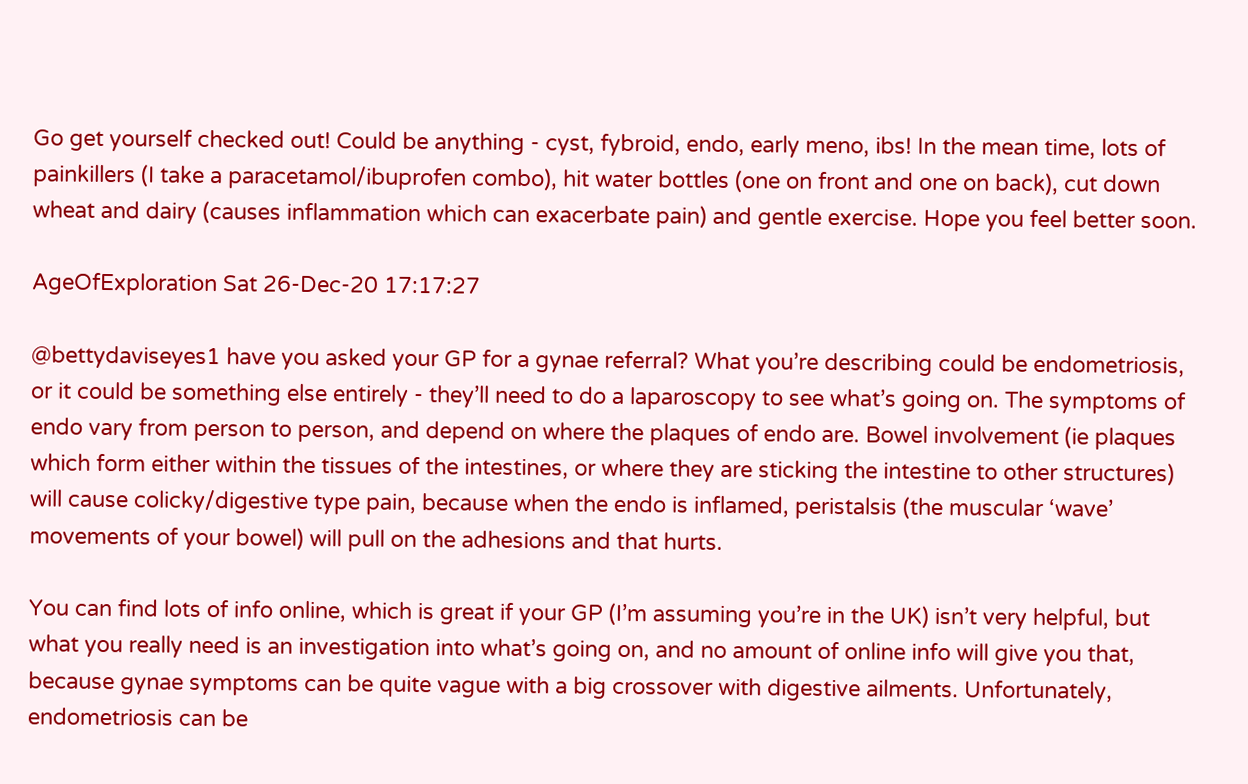Go get yourself checked out! Could be anything - cyst, fybroid, endo, early meno, ibs! In the mean time, lots of painkillers (I take a paracetamol/ibuprofen combo), hit water bottles (one on front and one on back), cut down wheat and dairy (causes inflammation which can exacerbate pain) and gentle exercise. Hope you feel better soon.

AgeOfExploration Sat 26-Dec-20 17:17:27

@bettydaviseyes1 have you asked your GP for a gynae referral? What you’re describing could be endometriosis, or it could be something else entirely - they’ll need to do a laparoscopy to see what’s going on. The symptoms of endo vary from person to person, and depend on where the plaques of endo are. Bowel involvement (ie plaques which form either within the tissues of the intestines, or where they are sticking the intestine to other structures) will cause colicky/digestive type pain, because when the endo is inflamed, peristalsis (the muscular ‘wave’ movements of your bowel) will pull on the adhesions and that hurts.

You can find lots of info online, which is great if your GP (I’m assuming you’re in the UK) isn’t very helpful, but what you really need is an investigation into what’s going on, and no amount of online info will give you that, because gynae symptoms can be quite vague with a big crossover with digestive ailments. Unfortunately, endometriosis can be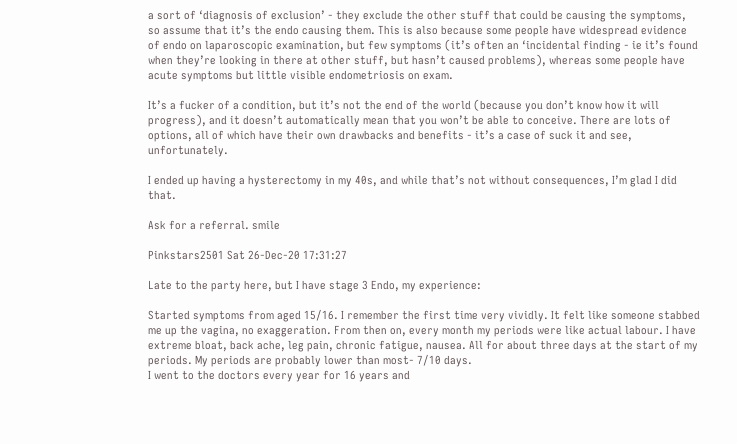a sort of ‘diagnosis of exclusion’ - they exclude the other stuff that could be causing the symptoms, so assume that it’s the endo causing them. This is also because some people have widespread evidence of endo on laparoscopic examination, but few symptoms (it’s often an ‘incidental finding - ie it’s found when they’re looking in there at other stuff, but hasn’t caused problems), whereas some people have acute symptoms but little visible endometriosis on exam.

It’s a fucker of a condition, but it’s not the end of the world (because you don’t know how it will progress), and it doesn’t automatically mean that you won’t be able to conceive. There are lots of options, all of which have their own drawbacks and benefits - it’s a case of suck it and see, unfortunately.

I ended up having a hysterectomy in my 40s, and while that’s not without consequences, I’m glad I did that.

Ask for a referral. smile

Pinkstars2501 Sat 26-Dec-20 17:31:27

Late to the party here, but I have stage 3 Endo, my experience:

Started symptoms from aged 15/16. I remember the first time very vividly. It felt like someone stabbed me up the vagina, no exaggeration. From then on, every month my periods were like actual labour. I have extreme bloat, back ache, leg pain, chronic fatigue, nausea. All for about three days at the start of my periods. My periods are probably lower than most- 7/10 days.
I went to the doctors every year for 16 years and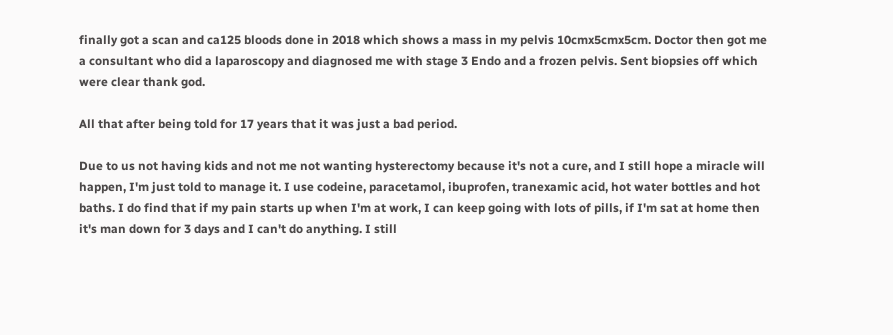finally got a scan and ca125 bloods done in 2018 which shows a mass in my pelvis 10cmx5cmx5cm. Doctor then got me a consultant who did a laparoscopy and diagnosed me with stage 3 Endo and a frozen pelvis. Sent biopsies off which were clear thank god.

All that after being told for 17 years that it was just a bad period.

Due to us not having kids and not me not wanting hysterectomy because it's not a cure, and I still hope a miracle will happen, I'm just told to manage it. I use codeine, paracetamol, ibuprofen, tranexamic acid, hot water bottles and hot baths. I do find that if my pain starts up when I'm at work, I can keep going with lots of pills, if I'm sat at home then it's man down for 3 days and I can't do anything. I still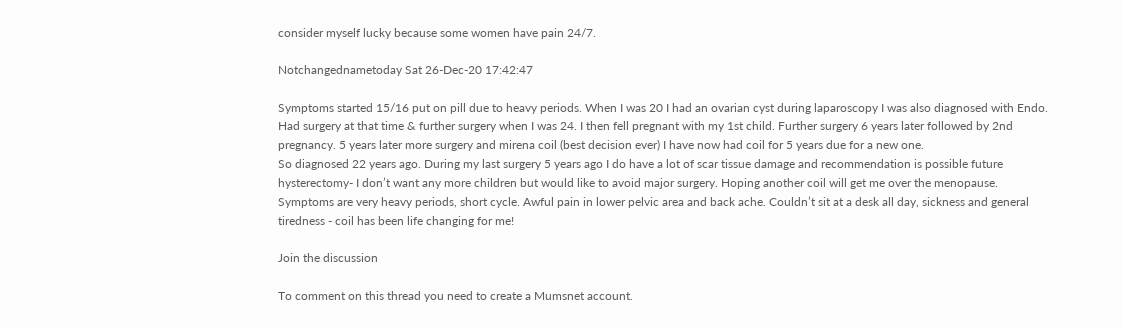consider myself lucky because some women have pain 24/7.

Notchangednametoday Sat 26-Dec-20 17:42:47

Symptoms started 15/16 put on pill due to heavy periods. When I was 20 I had an ovarian cyst during laparoscopy I was also diagnosed with Endo. Had surgery at that time & further surgery when I was 24. I then fell pregnant with my 1st child. Further surgery 6 years later followed by 2nd pregnancy. 5 years later more surgery and mirena coil (best decision ever) I have now had coil for 5 years due for a new one.
So diagnosed 22 years ago. During my last surgery 5 years ago I do have a lot of scar tissue damage and recommendation is possible future hysterectomy- I don’t want any more children but would like to avoid major surgery. Hoping another coil will get me over the menopause.
Symptoms are very heavy periods, short cycle. Awful pain in lower pelvic area and back ache. Couldn’t sit at a desk all day, sickness and general tiredness - coil has been life changing for me!

Join the discussion

To comment on this thread you need to create a Mumsnet account.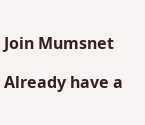Join Mumsnet

Already have a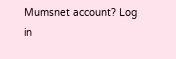Mumsnet account? Log in